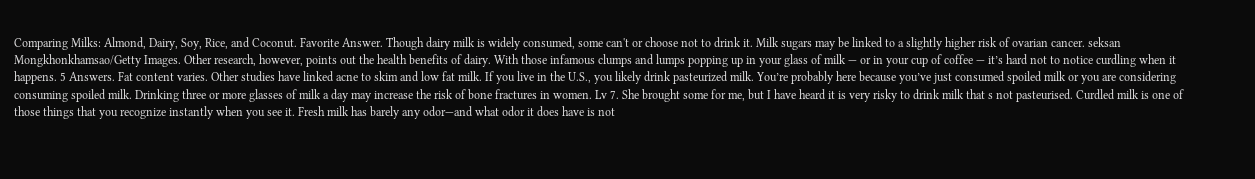Comparing Milks: Almond, Dairy, Soy, Rice, and Coconut. Favorite Answer. Though dairy milk is widely consumed, some can't or choose not to drink it. Milk sugars may be linked to a slightly higher risk of ovarian cancer. seksan Mongkhonkhamsao/Getty Images. Other research, however, points out the health benefits of dairy. With those infamous clumps and lumps popping up in your glass of milk — or in your cup of coffee — it’s hard not to notice curdling when it happens. 5 Answers. Fat content varies. Other studies have linked acne to skim and low fat milk. If you live in the U.S., you likely drink pasteurized milk. You’re probably here because you’ve just consumed spoiled milk or you are considering consuming spoiled milk. Drinking three or more glasses of milk a day may increase the risk of bone fractures in women. Lv 7. She brought some for me, but I have heard it is very risky to drink milk that s not pasteurised. Curdled milk is one of those things that you recognize instantly when you see it. Fresh milk has barely any odor—and what odor it does have is not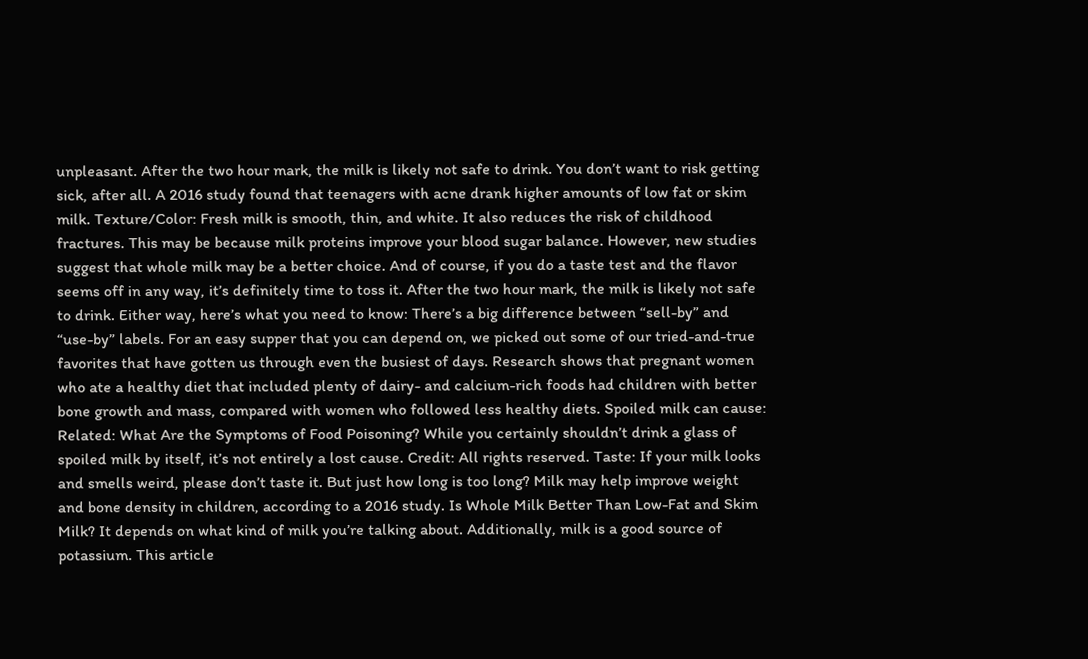unpleasant. After the two hour mark, the milk is likely not safe to drink. You don’t want to risk getting sick, after all. A 2016 study found that teenagers with acne drank higher amounts of low fat or skim milk. Texture/Color: Fresh milk is smooth, thin, and white. It also reduces the risk of childhood fractures. This may be because milk proteins improve your blood sugar balance. However, new studies suggest that whole milk may be a better choice. And of course, if you do a taste test and the flavor seems off in any way, it’s definitely time to toss it. After the two hour mark, the milk is likely not safe to drink. Either way, here’s what you need to know: There’s a big difference between “sell-by” and “use-by” labels. For an easy supper that you can depend on, we picked out some of our tried-and-true favorites that have gotten us through even the busiest of days. Research shows that pregnant women who ate a healthy diet that included plenty of dairy- and calcium-rich foods had children with better bone growth and mass, compared with women who followed less healthy diets. Spoiled milk can cause: Related: What Are the Symptoms of Food Poisoning? While you certainly shouldn’t drink a glass of spoiled milk by itself, it’s not entirely a lost cause. Credit: All rights reserved. Taste: If your milk looks and smells weird, please don’t taste it. But just how long is too long? Milk may help improve weight and bone density in children, according to a 2016 study. Is Whole Milk Better Than Low-Fat and Skim Milk? It depends on what kind of milk you’re talking about. Additionally, milk is a good source of potassium. This article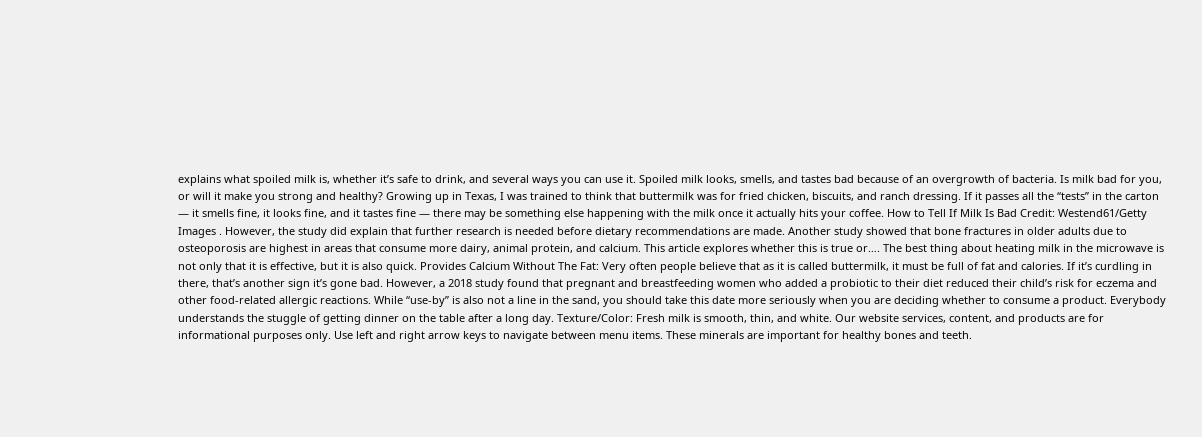explains what spoiled milk is, whether it’s safe to drink, and several ways you can use it. Spoiled milk looks, smells, and tastes bad because of an overgrowth of bacteria. Is milk bad for you, or will it make you strong and healthy? Growing up in Texas, I was trained to think that buttermilk was for fried chicken, biscuits, and ranch dressing. If it passes all the “tests” in the carton — it smells fine, it looks fine, and it tastes fine — there may be something else happening with the milk once it actually hits your coffee. How to Tell If Milk Is Bad Credit: Westend61/Getty Images . However, the study did explain that further research is needed before dietary recommendations are made. Another study showed that bone fractures in older adults due to osteoporosis are highest in areas that consume more dairy, animal protein, and calcium. This article explores whether this is true or…. The best thing about heating milk in the microwave is not only that it is effective, but it is also quick. Provides Calcium Without The Fat: Very often people believe that as it is called buttermilk, it must be full of fat and calories. If it’s curdling in there, that’s another sign it’s gone bad. However, a 2018 study found that pregnant and breastfeeding women who added a probiotic to their diet reduced their child’s risk for eczema and other food-related allergic reactions. While “use-by” is also not a line in the sand, you should take this date more seriously when you are deciding whether to consume a product. Everybody understands the stuggle of getting dinner on the table after a long day. Texture/Color: Fresh milk is smooth, thin, and white. Our website services, content, and products are for informational purposes only. Use left and right arrow keys to navigate between menu items. These minerals are important for healthy bones and teeth.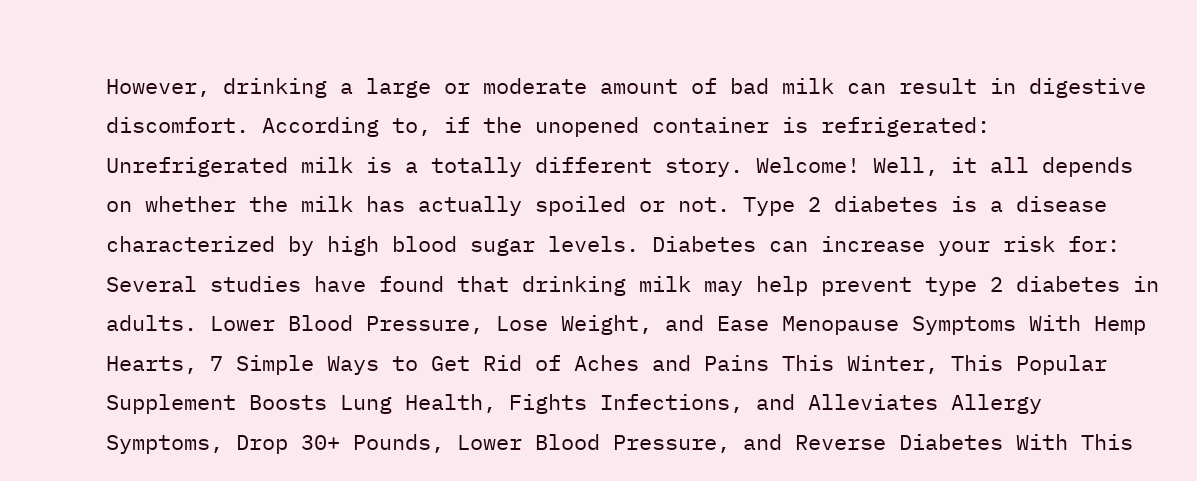However, drinking a large or moderate amount of bad milk can result in digestive discomfort. According to, if the unopened container is refrigerated: Unrefrigerated milk is a totally different story. Welcome! Well, it all depends on whether the milk has actually spoiled or not. Type 2 diabetes is a disease characterized by high blood sugar levels. Diabetes can increase your risk for: Several studies have found that drinking milk may help prevent type 2 diabetes in adults. Lower Blood Pressure, Lose Weight, and Ease Menopause Symptoms With Hemp Hearts, 7 Simple Ways to Get Rid of Aches and Pains This Winter, This Popular Supplement Boosts Lung Health, Fights Infections, and Alleviates Allergy Symptoms, Drop 30+ Pounds, Lower Blood Pressure, and Reverse Diabetes With This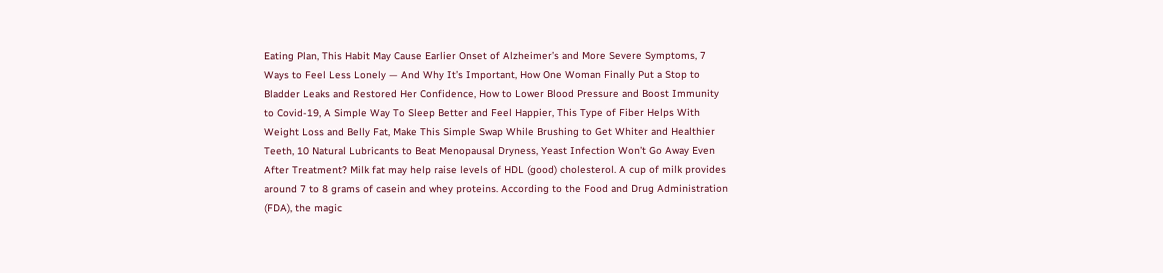Eating Plan, This Habit May Cause Earlier Onset of Alzheimer’s and More Severe Symptoms, 7 Ways to Feel Less Lonely — And Why It’s Important, How One Woman Finally Put a Stop to Bladder Leaks and Restored Her Confidence, How to Lower Blood Pressure and Boost Immunity to Covid-19, A Simple Way To Sleep Better and Feel Happier, This Type of Fiber Helps With Weight Loss and Belly Fat, Make This Simple Swap While Brushing to Get Whiter and Healthier Teeth, 10 Natural Lubricants to Beat Menopausal Dryness, Yeast Infection Won’t Go Away Even After Treatment? Milk fat may help raise levels of HDL (good) cholesterol. A cup of milk provides around 7 to 8 grams of casein and whey proteins. According to the Food and Drug Administration (FDA), the magic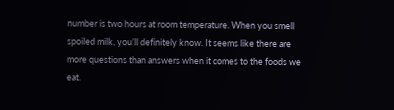number is two hours at room temperature. When you smell spoiled milk, you’ll definitely know. It seems like there are more questions than answers when it comes to the foods we eat.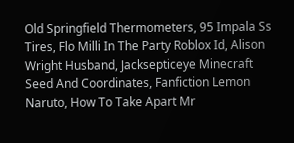Old Springfield Thermometers, 95 Impala Ss Tires, Flo Milli In The Party Roblox Id, Alison Wright Husband, Jacksepticeye Minecraft Seed And Coordinates, Fanfiction Lemon Naruto, How To Take Apart Mr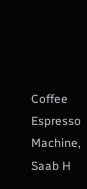Coffee Espresso Machine, Saab H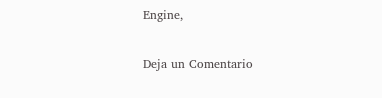Engine,

Deja un Comentario